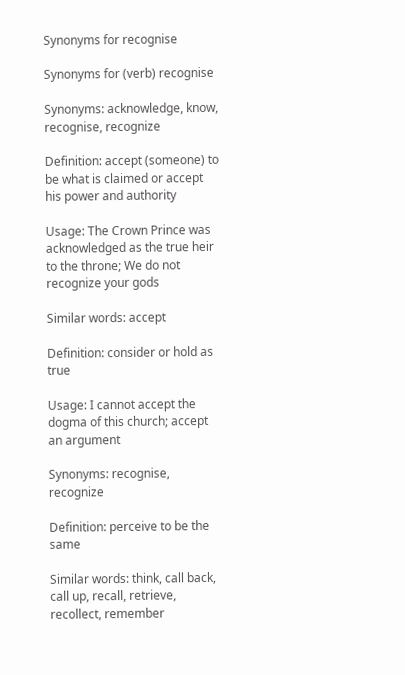Synonyms for recognise

Synonyms for (verb) recognise

Synonyms: acknowledge, know, recognise, recognize

Definition: accept (someone) to be what is claimed or accept his power and authority

Usage: The Crown Prince was acknowledged as the true heir to the throne; We do not recognize your gods

Similar words: accept

Definition: consider or hold as true

Usage: I cannot accept the dogma of this church; accept an argument

Synonyms: recognise, recognize

Definition: perceive to be the same

Similar words: think, call back, call up, recall, retrieve, recollect, remember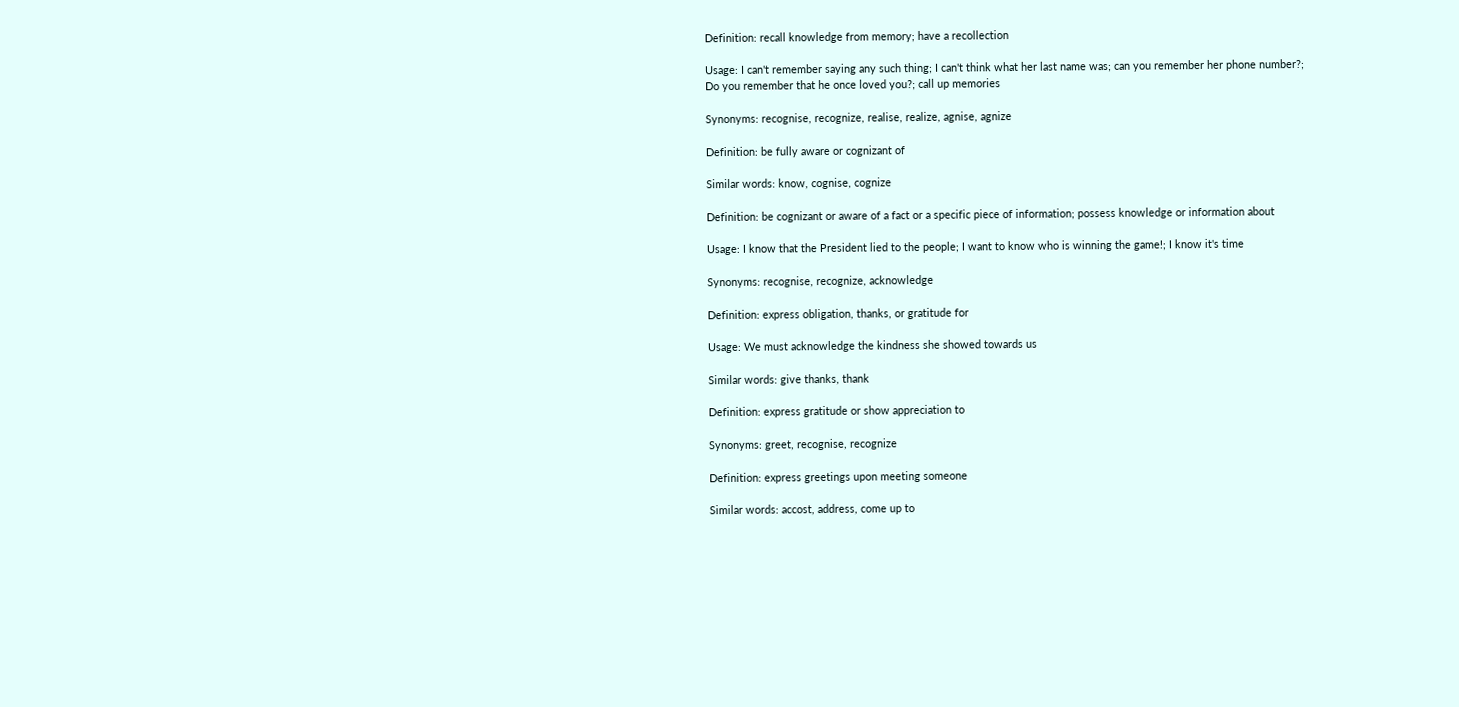Definition: recall knowledge from memory; have a recollection

Usage: I can't remember saying any such thing; I can't think what her last name was; can you remember her phone number?; Do you remember that he once loved you?; call up memories

Synonyms: recognise, recognize, realise, realize, agnise, agnize

Definition: be fully aware or cognizant of

Similar words: know, cognise, cognize

Definition: be cognizant or aware of a fact or a specific piece of information; possess knowledge or information about

Usage: I know that the President lied to the people; I want to know who is winning the game!; I know it's time

Synonyms: recognise, recognize, acknowledge

Definition: express obligation, thanks, or gratitude for

Usage: We must acknowledge the kindness she showed towards us

Similar words: give thanks, thank

Definition: express gratitude or show appreciation to

Synonyms: greet, recognise, recognize

Definition: express greetings upon meeting someone

Similar words: accost, address, come up to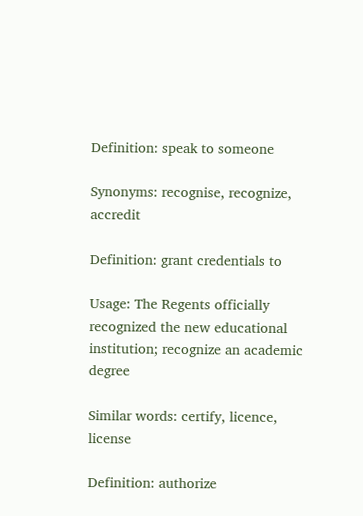Definition: speak to someone

Synonyms: recognise, recognize, accredit

Definition: grant credentials to

Usage: The Regents officially recognized the new educational institution; recognize an academic degree

Similar words: certify, licence, license

Definition: authorize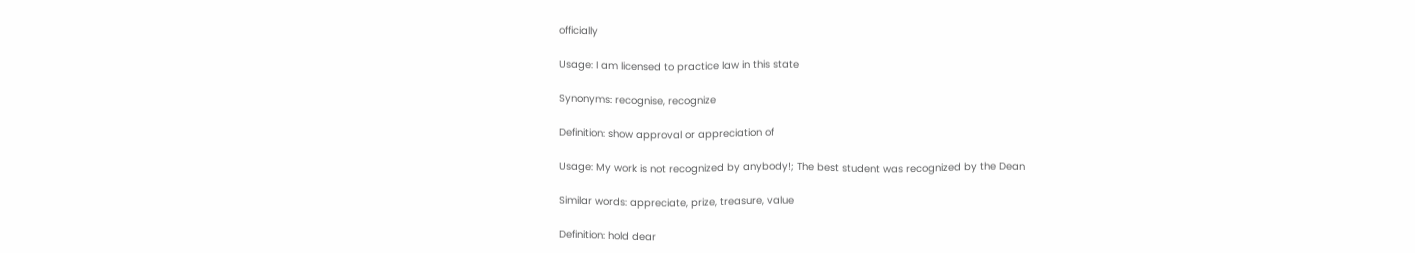officially

Usage: I am licensed to practice law in this state

Synonyms: recognise, recognize

Definition: show approval or appreciation of

Usage: My work is not recognized by anybody!; The best student was recognized by the Dean

Similar words: appreciate, prize, treasure, value

Definition: hold dear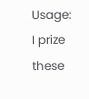Usage: I prize these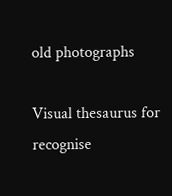old photographs

Visual thesaurus for recognise